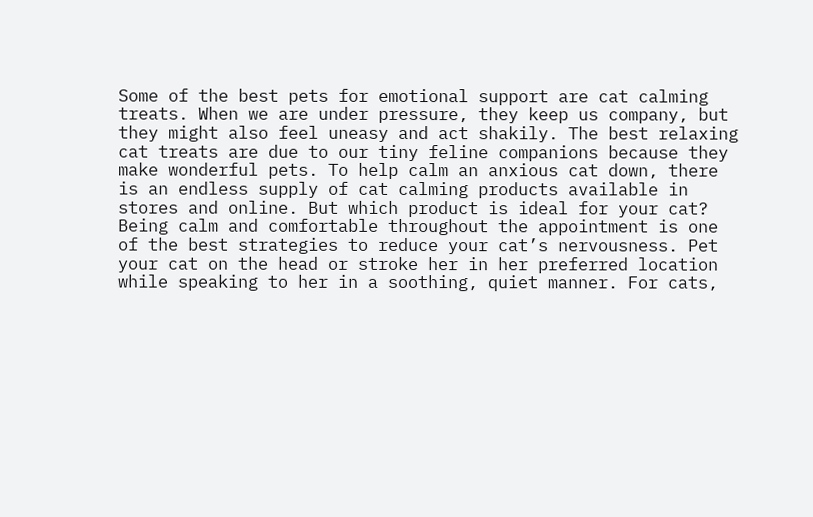Some of the best pets for emotional support are cat calming treats. When we are under pressure, they keep us company, but they might also feel uneasy and act shakily. The best relaxing cat treats are due to our tiny feline companions because they make wonderful pets. To help calm an anxious cat down, there is an endless supply of cat calming products available in stores and online. But which product is ideal for your cat? Being calm and comfortable throughout the appointment is one of the best strategies to reduce your cat’s nervousness. Pet your cat on the head or stroke her in her preferred location while speaking to her in a soothing, quiet manner. For cats,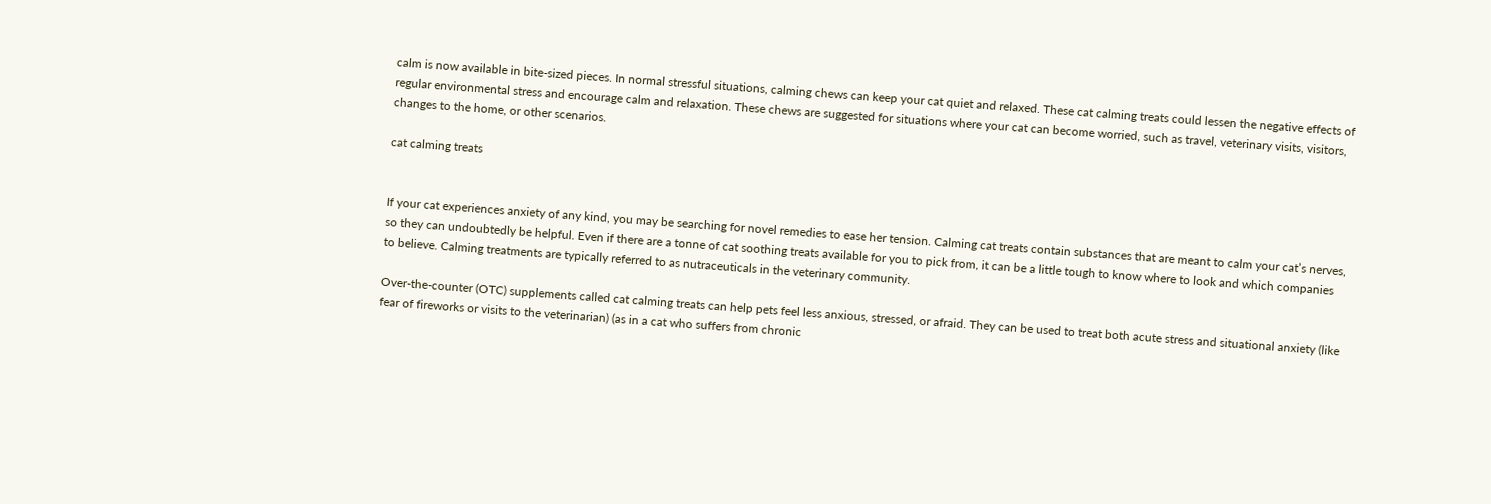calm is now available in bite-sized pieces. In normal stressful situations, calming chews can keep your cat quiet and relaxed. These cat calming treats could lessen the negative effects of regular environmental stress and encourage calm and relaxation. These chews are suggested for situations where your cat can become worried, such as travel, veterinary visits, visitors, changes to the home, or other scenarios.

cat calming treats


If your cat experiences anxiety of any kind, you may be searching for novel remedies to ease her tension. Calming cat treats contain substances that are meant to calm your cat’s nerves, so they can undoubtedly be helpful. Even if there are a tonne of cat soothing treats available for you to pick from, it can be a little tough to know where to look and which companies to believe. Calming treatments are typically referred to as nutraceuticals in the veterinary community.

Over-the-counter (OTC) supplements called cat calming treats can help pets feel less anxious, stressed, or afraid. They can be used to treat both acute stress and situational anxiety (like fear of fireworks or visits to the veterinarian) (as in a cat who suffers from chronic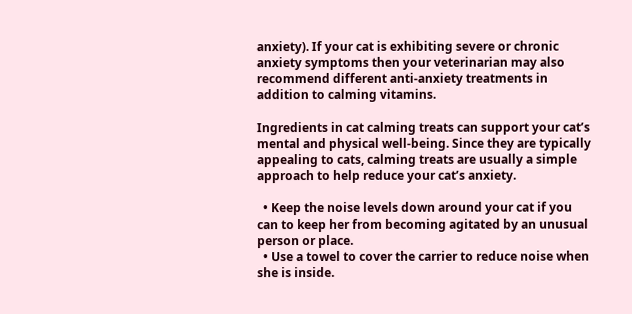anxiety). If your cat is exhibiting severe or chronic anxiety symptoms then your veterinarian may also recommend different anti-anxiety treatments in addition to calming vitamins.

Ingredients in cat calming treats can support your cat’s mental and physical well-being. Since they are typically appealing to cats, calming treats are usually a simple approach to help reduce your cat’s anxiety.

  • Keep the noise levels down around your cat if you can to keep her from becoming agitated by an unusual person or place.
  • Use a towel to cover the carrier to reduce noise when she is inside.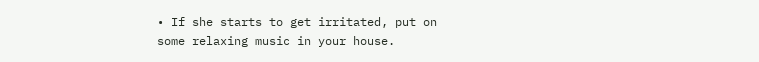• If she starts to get irritated, put on some relaxing music in your house.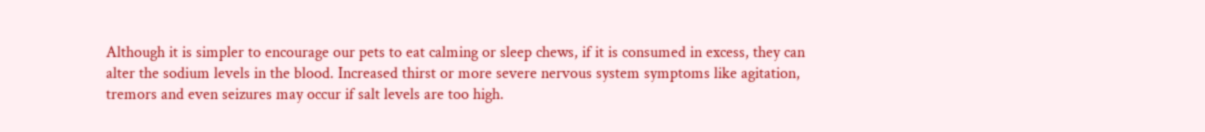Although it is simpler to encourage our pets to eat calming or sleep chews, if it is consumed in excess, they can alter the sodium levels in the blood. Increased thirst or more severe nervous system symptoms like agitation, tremors and even seizures may occur if salt levels are too high.